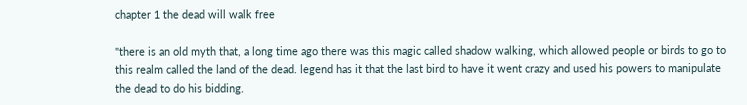chapter 1 the dead will walk free

"there is an old myth that, a long time ago there was this magic called shadow walking, which allowed people or birds to go to this realm called the land of the dead. legend has it that the last bird to have it went crazy and used his powers to manipulate the dead to do his bidding.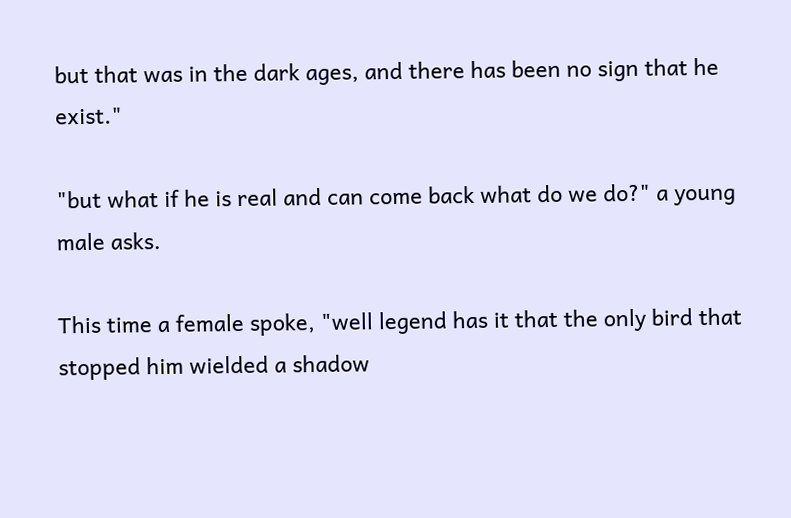but that was in the dark ages, and there has been no sign that he exist."

"but what if he is real and can come back what do we do?" a young male asks.

This time a female spoke, "well legend has it that the only bird that stopped him wielded a shadow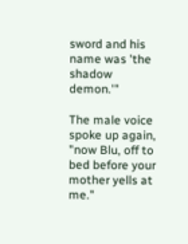sword and his name was 'the shadow demon.'"

The male voice spoke up again, "now Blu, off to bed before your mother yells at me."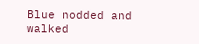Blue nodded and walked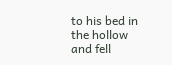to his bed in the hollow and fell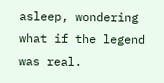asleep, wondering what if the legend was real.